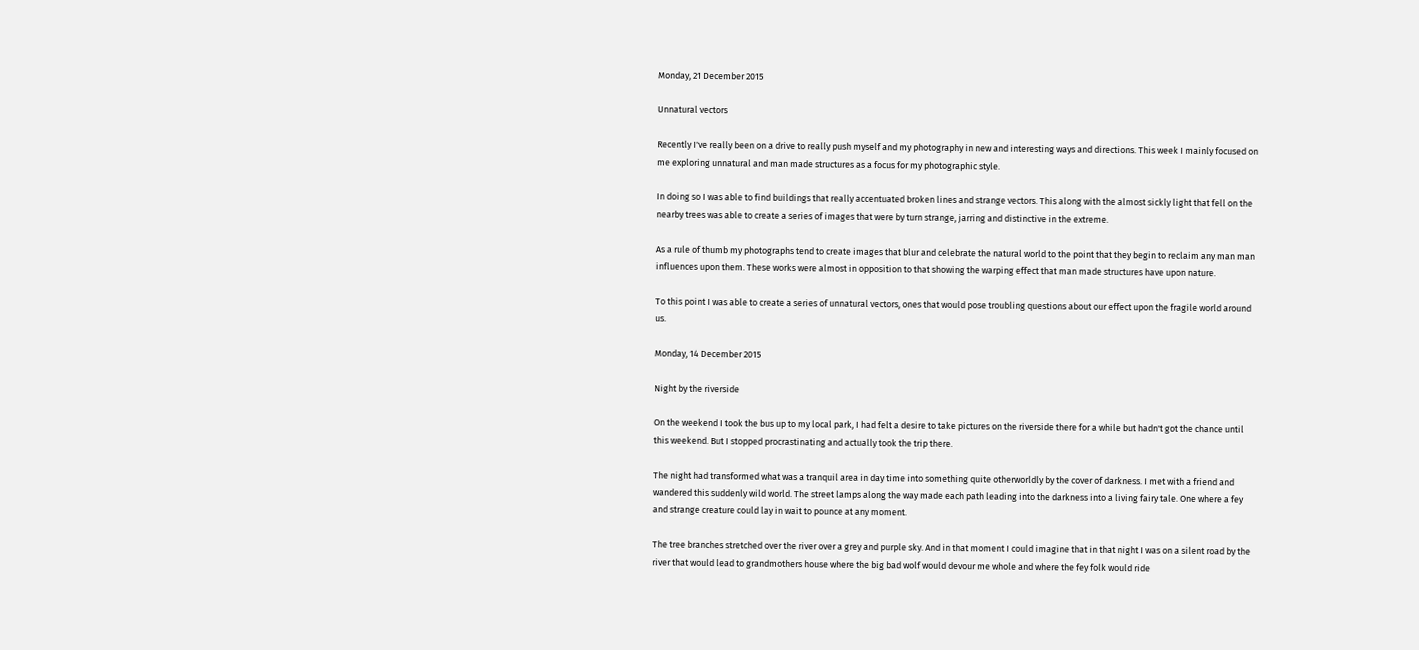Monday, 21 December 2015

Unnatural vectors

Recently I've really been on a drive to really push myself and my photography in new and interesting ways and directions. This week I mainly focused on me exploring unnatural and man made structures as a focus for my photographic style.

In doing so I was able to find buildings that really accentuated broken lines and strange vectors. This along with the almost sickly light that fell on the nearby trees was able to create a series of images that were by turn strange, jarring and distinctive in the extreme.

As a rule of thumb my photographs tend to create images that blur and celebrate the natural world to the point that they begin to reclaim any man man influences upon them. These works were almost in opposition to that showing the warping effect that man made structures have upon nature.

To this point I was able to create a series of unnatural vectors, ones that would pose troubling questions about our effect upon the fragile world around us.

Monday, 14 December 2015

Night by the riverside

On the weekend I took the bus up to my local park, I had felt a desire to take pictures on the riverside there for a while but hadn't got the chance until this weekend. But I stopped procrastinating and actually took the trip there.

The night had transformed what was a tranquil area in day time into something quite otherworldly by the cover of darkness. I met with a friend and wandered this suddenly wild world. The street lamps along the way made each path leading into the darkness into a living fairy tale. One where a fey and strange creature could lay in wait to pounce at any moment.

The tree branches stretched over the river over a grey and purple sky. And in that moment I could imagine that in that night I was on a silent road by the river that would lead to grandmothers house where the big bad wolf would devour me whole and where the fey folk would ride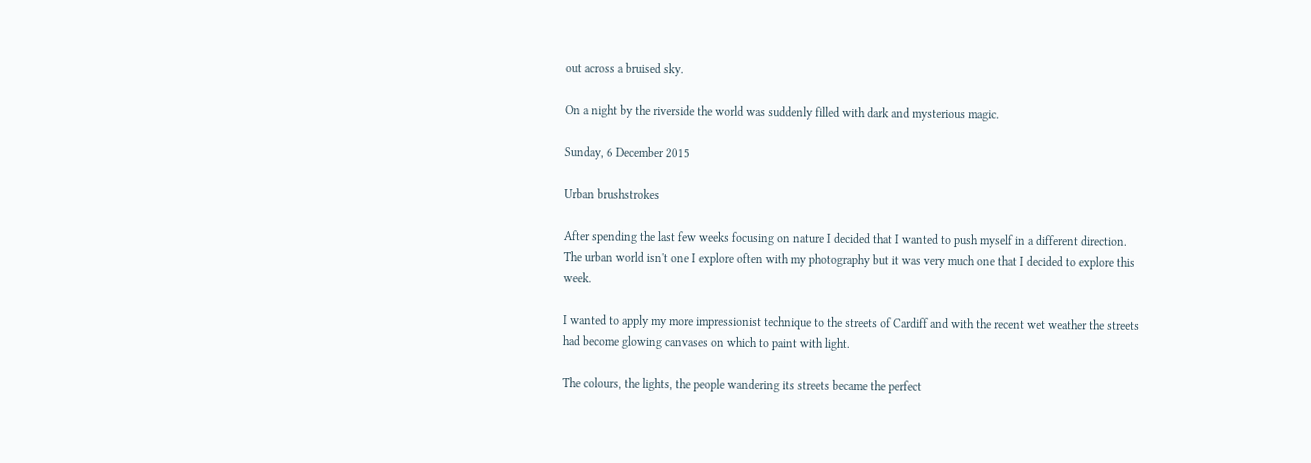out across a bruised sky.

On a night by the riverside the world was suddenly filled with dark and mysterious magic.

Sunday, 6 December 2015

Urban brushstrokes

After spending the last few weeks focusing on nature I decided that I wanted to push myself in a different direction. The urban world isn't one I explore often with my photography but it was very much one that I decided to explore this week.

I wanted to apply my more impressionist technique to the streets of Cardiff and with the recent wet weather the streets had become glowing canvases on which to paint with light.

The colours, the lights, the people wandering its streets became the perfect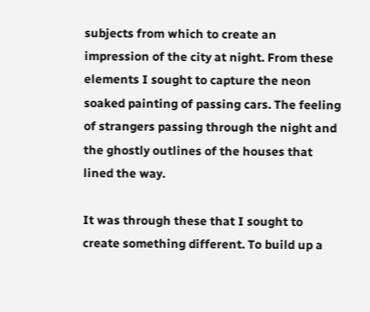subjects from which to create an impression of the city at night. From these elements I sought to capture the neon soaked painting of passing cars. The feeling of strangers passing through the night and the ghostly outlines of the houses that lined the way.

It was through these that I sought to create something different. To build up a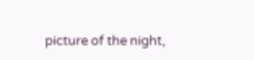picture of the night,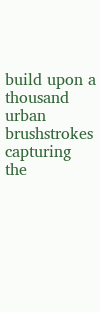build upon a thousand urban brushstrokes capturing the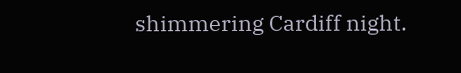shimmering Cardiff night.